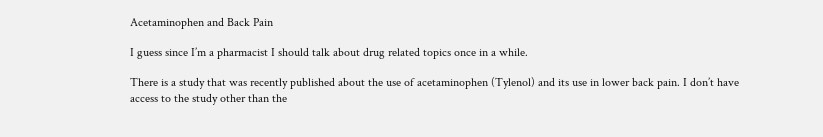Acetaminophen and Back Pain

I guess since I’m a pharmacist I should talk about drug related topics once in a while.

There is a study that was recently published about the use of acetaminophen (Tylenol) and its use in lower back pain. I don’t have access to the study other than the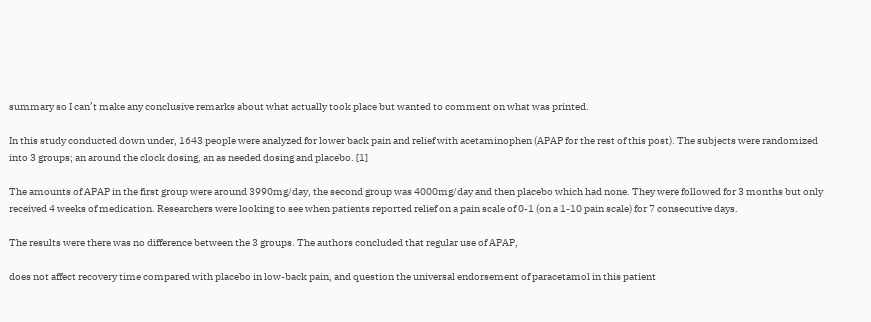summary so I can’t make any conclusive remarks about what actually took place but wanted to comment on what was printed.

In this study conducted down under, 1643 people were analyzed for lower back pain and relief with acetaminophen (APAP for the rest of this post). The subjects were randomized into 3 groups; an around the clock dosing, an as needed dosing and placebo. [1]

The amounts of APAP in the first group were around 3990mg/day, the second group was 4000mg/day and then placebo which had none. They were followed for 3 months but only received 4 weeks of medication. Researchers were looking to see when patients reported relief on a pain scale of 0-1 (on a 1-10 pain scale) for 7 consecutive days.

The results were there was no difference between the 3 groups. The authors concluded that regular use of APAP,

does not affect recovery time compared with placebo in low-back pain, and question the universal endorsement of paracetamol in this patient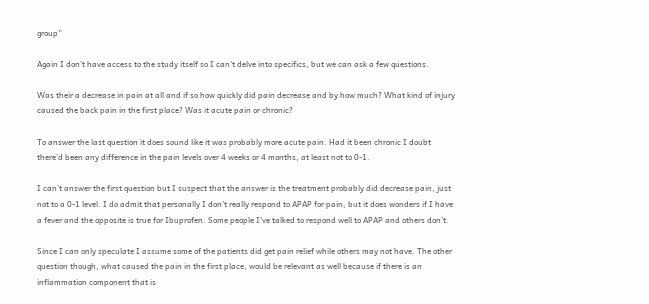group”

Again I don’t have access to the study itself so I can’t delve into specifics, but we can ask a few questions.

Was their a decrease in pain at all and if so how quickly did pain decrease and by how much? What kind of injury caused the back pain in the first place? Was it acute pain or chronic?

To answer the last question it does sound like it was probably more acute pain. Had it been chronic I doubt there’d been any difference in the pain levels over 4 weeks or 4 months, at least not to 0-1.

I can’t answer the first question but I suspect that the answer is the treatment probably did decrease pain, just not to a 0-1 level. I do admit that personally I don’t really respond to APAP for pain, but it does wonders if I have a fever and the opposite is true for Ibuprofen. Some people I’ve talked to respond well to APAP and others don’t.

Since I can only speculate I assume some of the patients did get pain relief while others may not have. The other question though, what caused the pain in the first place, would be relevant as well because if there is an inflammation component that is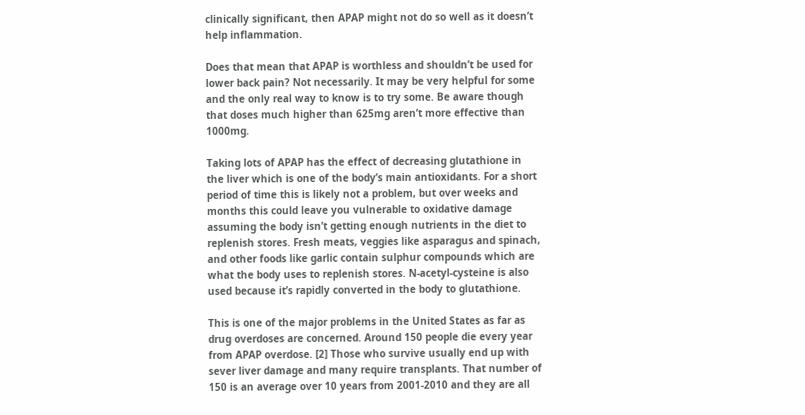clinically significant, then APAP might not do so well as it doesn’t help inflammation.

Does that mean that APAP is worthless and shouldn’t be used for lower back pain? Not necessarily. It may be very helpful for some and the only real way to know is to try some. Be aware though that doses much higher than 625mg aren’t more effective than 1000mg.

Taking lots of APAP has the effect of decreasing glutathione in the liver which is one of the body’s main antioxidants. For a short period of time this is likely not a problem, but over weeks and months this could leave you vulnerable to oxidative damage assuming the body isn’t getting enough nutrients in the diet to replenish stores. Fresh meats, veggies like asparagus and spinach, and other foods like garlic contain sulphur compounds which are what the body uses to replenish stores. N-acetyl-cysteine is also used because it’s rapidly converted in the body to glutathione.

This is one of the major problems in the United States as far as drug overdoses are concerned. Around 150 people die every year from APAP overdose. [2] Those who survive usually end up with sever liver damage and many require transplants. That number of 150 is an average over 10 years from 2001-2010 and they are all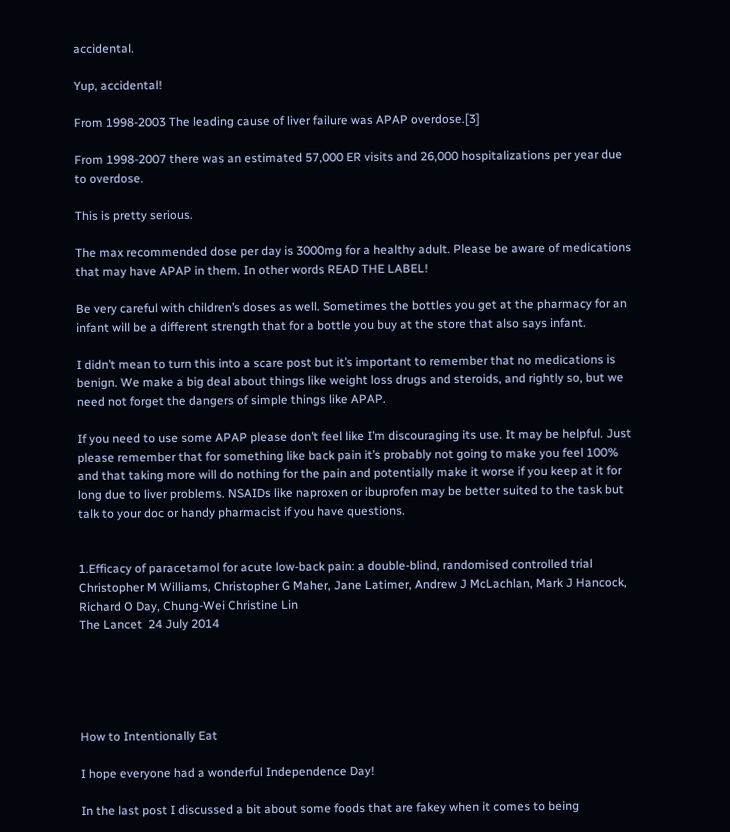accidental.

Yup, accidental!

From 1998-2003 The leading cause of liver failure was APAP overdose.[3]

From 1998-2007 there was an estimated 57,000 ER visits and 26,000 hospitalizations per year due to overdose.

This is pretty serious.

The max recommended dose per day is 3000mg for a healthy adult. Please be aware of medications that may have APAP in them. In other words READ THE LABEL!

Be very careful with children’s doses as well. Sometimes the bottles you get at the pharmacy for an infant will be a different strength that for a bottle you buy at the store that also says infant.

I didn’t mean to turn this into a scare post but it’s important to remember that no medications is benign. We make a big deal about things like weight loss drugs and steroids, and rightly so, but we need not forget the dangers of simple things like APAP.

If you need to use some APAP please don’t feel like I’m discouraging its use. It may be helpful. Just please remember that for something like back pain it’s probably not going to make you feel 100% and that taking more will do nothing for the pain and potentially make it worse if you keep at it for long due to liver problems. NSAIDs like naproxen or ibuprofen may be better suited to the task but talk to your doc or handy pharmacist if you have questions.


1.Efficacy of paracetamol for acute low-back pain: a double-blind, randomised controlled trial Christopher M Williams, Christopher G Maher, Jane Latimer, Andrew J McLachlan, Mark J Hancock, Richard O Day, Chung-Wei Christine Lin
The Lancet  24 July 2014





How to Intentionally Eat

I hope everyone had a wonderful Independence Day!

In the last post I discussed a bit about some foods that are fakey when it comes to being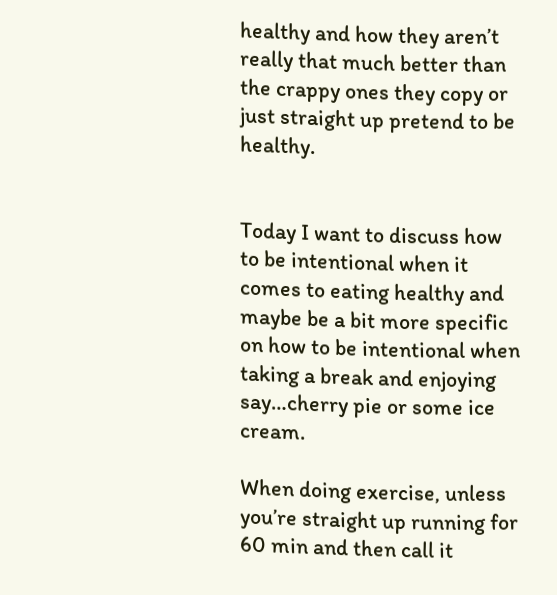healthy and how they aren’t really that much better than the crappy ones they copy or just straight up pretend to be healthy.


Today I want to discuss how to be intentional when it comes to eating healthy and maybe be a bit more specific on how to be intentional when taking a break and enjoying say…cherry pie or some ice cream.

When doing exercise, unless you’re straight up running for 60 min and then call it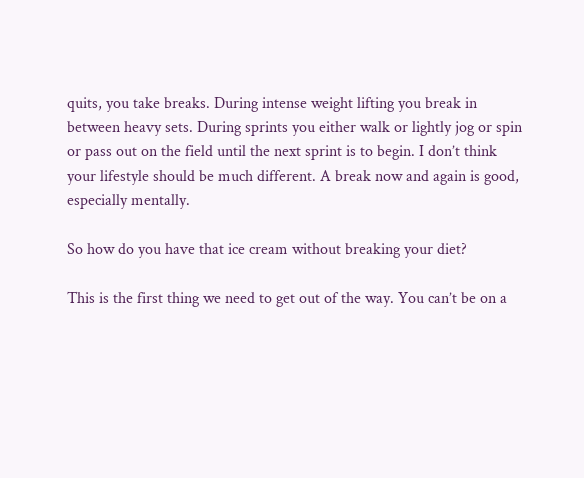quits, you take breaks. During intense weight lifting you break in between heavy sets. During sprints you either walk or lightly jog or spin or pass out on the field until the next sprint is to begin. I don’t think your lifestyle should be much different. A break now and again is good, especially mentally.

So how do you have that ice cream without breaking your diet?

This is the first thing we need to get out of the way. You can’t be on a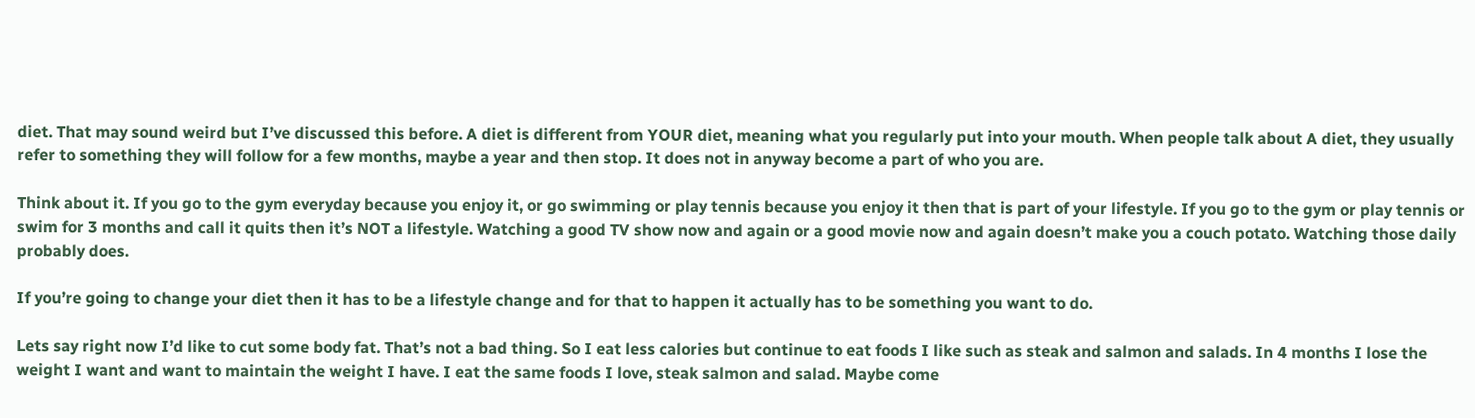diet. That may sound weird but I’ve discussed this before. A diet is different from YOUR diet, meaning what you regularly put into your mouth. When people talk about A diet, they usually refer to something they will follow for a few months, maybe a year and then stop. It does not in anyway become a part of who you are.

Think about it. If you go to the gym everyday because you enjoy it, or go swimming or play tennis because you enjoy it then that is part of your lifestyle. If you go to the gym or play tennis or swim for 3 months and call it quits then it’s NOT a lifestyle. Watching a good TV show now and again or a good movie now and again doesn’t make you a couch potato. Watching those daily probably does.

If you’re going to change your diet then it has to be a lifestyle change and for that to happen it actually has to be something you want to do.

Lets say right now I’d like to cut some body fat. That’s not a bad thing. So I eat less calories but continue to eat foods I like such as steak and salmon and salads. In 4 months I lose the weight I want and want to maintain the weight I have. I eat the same foods I love, steak salmon and salad. Maybe come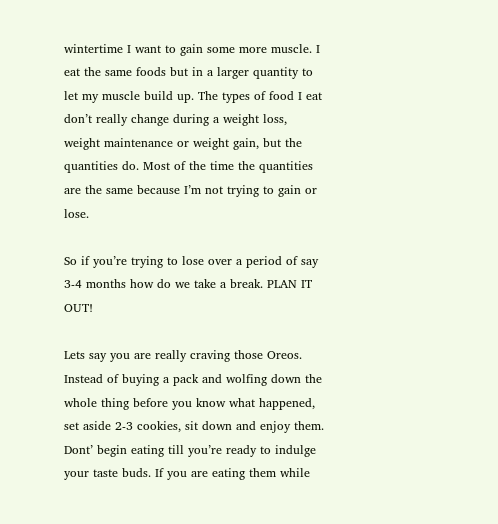wintertime I want to gain some more muscle. I eat the same foods but in a larger quantity to let my muscle build up. The types of food I eat don’t really change during a weight loss, weight maintenance or weight gain, but the quantities do. Most of the time the quantities are the same because I’m not trying to gain or lose.

So if you’re trying to lose over a period of say 3-4 months how do we take a break. PLAN IT OUT!

Lets say you are really craving those Oreos. Instead of buying a pack and wolfing down the whole thing before you know what happened, set aside 2-3 cookies, sit down and enjoy them. Dont’ begin eating till you’re ready to indulge your taste buds. If you are eating them while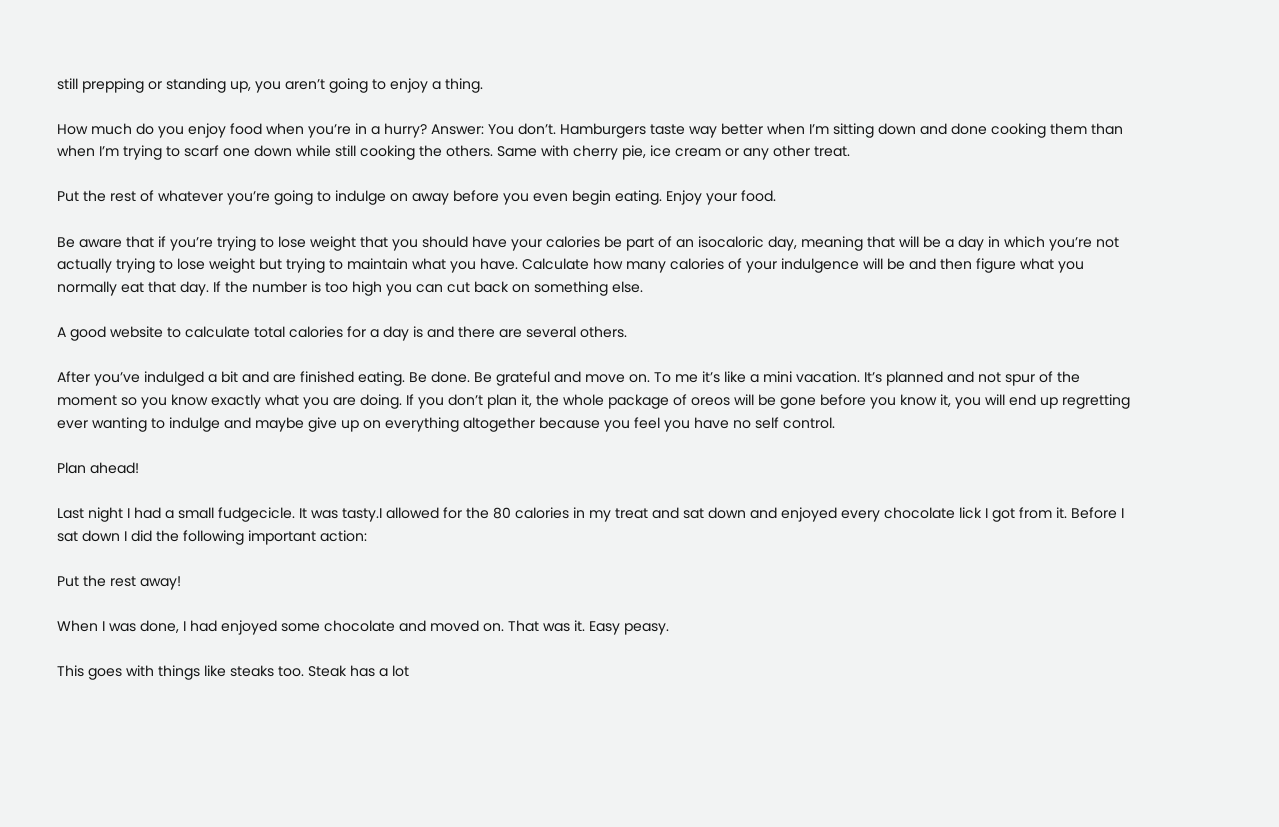still prepping or standing up, you aren’t going to enjoy a thing.

How much do you enjoy food when you’re in a hurry? Answer: You don’t. Hamburgers taste way better when I’m sitting down and done cooking them than when I’m trying to scarf one down while still cooking the others. Same with cherry pie, ice cream or any other treat.

Put the rest of whatever you’re going to indulge on away before you even begin eating. Enjoy your food.

Be aware that if you’re trying to lose weight that you should have your calories be part of an isocaloric day, meaning that will be a day in which you’re not actually trying to lose weight but trying to maintain what you have. Calculate how many calories of your indulgence will be and then figure what you normally eat that day. If the number is too high you can cut back on something else.

A good website to calculate total calories for a day is and there are several others.

After you’ve indulged a bit and are finished eating. Be done. Be grateful and move on. To me it’s like a mini vacation. It’s planned and not spur of the moment so you know exactly what you are doing. If you don’t plan it, the whole package of oreos will be gone before you know it, you will end up regretting ever wanting to indulge and maybe give up on everything altogether because you feel you have no self control.

Plan ahead!

Last night I had a small fudgecicle. It was tasty.I allowed for the 80 calories in my treat and sat down and enjoyed every chocolate lick I got from it. Before I sat down I did the following important action:

Put the rest away!

When I was done, I had enjoyed some chocolate and moved on. That was it. Easy peasy.

This goes with things like steaks too. Steak has a lot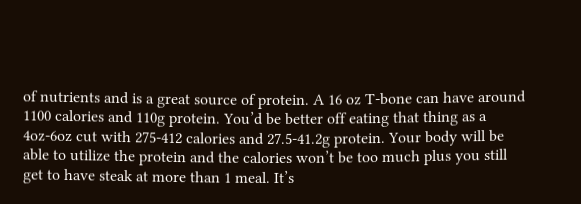of nutrients and is a great source of protein. A 16 oz T-bone can have around 1100 calories and 110g protein. You’d be better off eating that thing as a 4oz-6oz cut with 275-412 calories and 27.5-41.2g protein. Your body will be able to utilize the protein and the calories won’t be too much plus you still get to have steak at more than 1 meal. It’s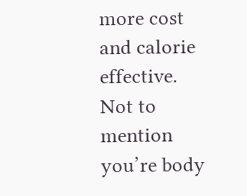more cost and calorie effective. Not to mention you’re body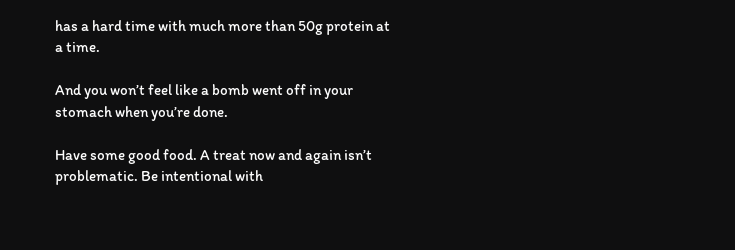has a hard time with much more than 50g protein at a time.

And you won’t feel like a bomb went off in your stomach when you’re done.

Have some good food. A treat now and again isn’t problematic. Be intentional with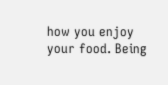how you enjoy your food. Being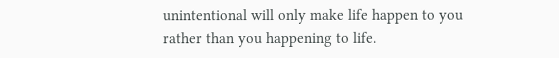unintentional will only make life happen to you rather than you happening to life.